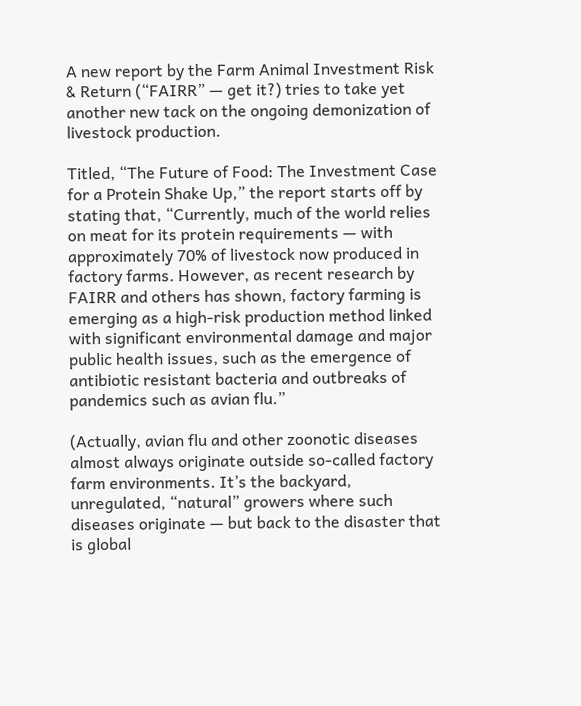A new report by the Farm Animal Investment Risk & Return (“FAIRR” — get it?) tries to take yet another new tack on the ongoing demonization of livestock production.

Titled, “The Future of Food: The Investment Case for a Protein Shake Up,” the report starts off by stating that, “Currently, much of the world relies on meat for its protein requirements — with approximately 70% of livestock now produced in factory farms. However, as recent research by FAIRR and others has shown, factory farming is emerging as a high-risk production method linked with significant environmental damage and major public health issues, such as the emergence of antibiotic resistant bacteria and outbreaks of pandemics such as avian flu.”

(Actually, avian flu and other zoonotic diseases almost always originate outside so-called factory farm environments. It’s the backyard, unregulated, “natural” growers where such diseases originate — but back to the disaster that is global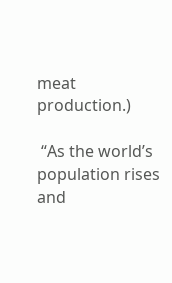meat production.)

 “As the world’s population rises and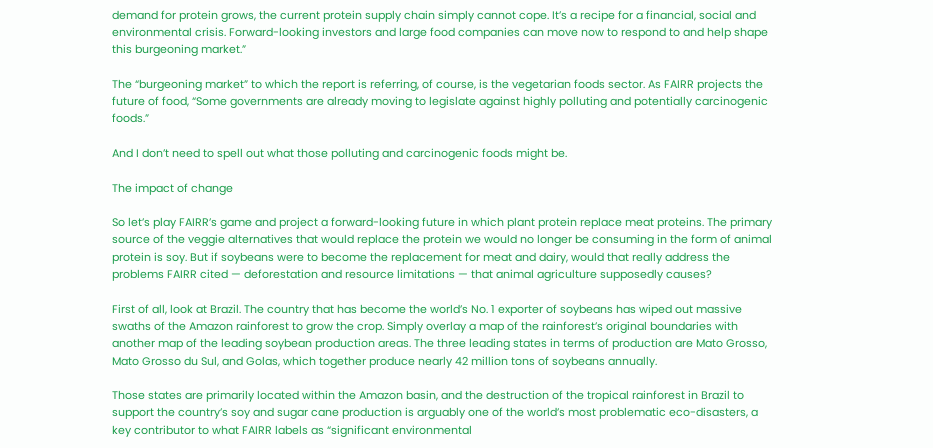demand for protein grows, the current protein supply chain simply cannot cope. It’s a recipe for a financial, social and environmental crisis. Forward-looking investors and large food companies can move now to respond to and help shape this burgeoning market.”

The “burgeoning market” to which the report is referring, of course, is the vegetarian foods sector. As FAIRR projects the future of food, “Some governments are already moving to legislate against highly polluting and potentially carcinogenic foods.”

And I don’t need to spell out what those polluting and carcinogenic foods might be.

The impact of change

So let’s play FAIRR’s game and project a forward-looking future in which plant protein replace meat proteins. The primary source of the veggie alternatives that would replace the protein we would no longer be consuming in the form of animal protein is soy. But if soybeans were to become the replacement for meat and dairy, would that really address the problems FAIRR cited — deforestation and resource limitations — that animal agriculture supposedly causes?

First of all, look at Brazil. The country that has become the world’s No. 1 exporter of soybeans has wiped out massive swaths of the Amazon rainforest to grow the crop. Simply overlay a map of the rainforest’s original boundaries with another map of the leading soybean production areas. The three leading states in terms of production are Mato Grosso, Mato Grosso du Sul, and Golas, which together produce nearly 42 million tons of soybeans annually.

Those states are primarily located within the Amazon basin, and the destruction of the tropical rainforest in Brazil to support the country’s soy and sugar cane production is arguably one of the world’s most problematic eco-disasters, a key contributor to what FAIRR labels as “significant environmental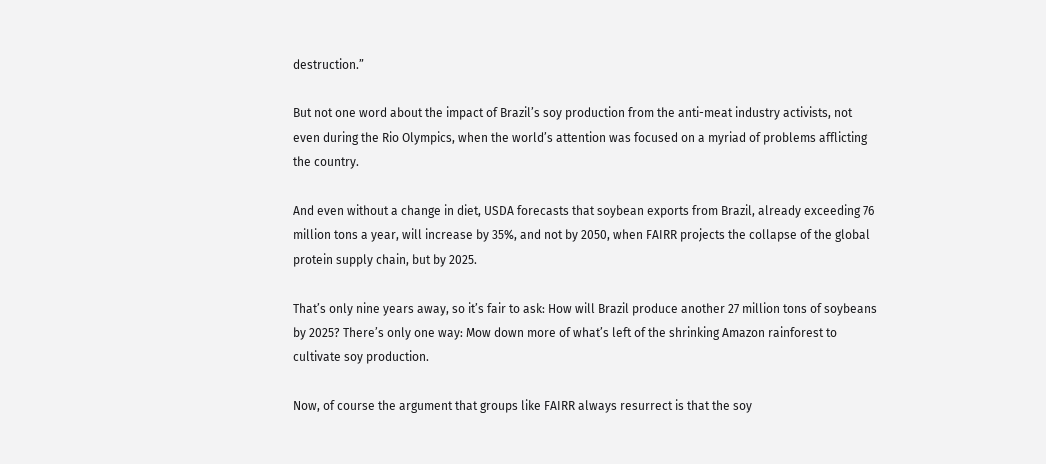destruction.”

But not one word about the impact of Brazil’s soy production from the anti-meat industry activists, not even during the Rio Olympics, when the world’s attention was focused on a myriad of problems afflicting the country.

And even without a change in diet, USDA forecasts that soybean exports from Brazil, already exceeding 76 million tons a year, will increase by 35%, and not by 2050, when FAIRR projects the collapse of the global protein supply chain, but by 2025.

That’s only nine years away, so it’s fair to ask: How will Brazil produce another 27 million tons of soybeans by 2025? There’s only one way: Mow down more of what’s left of the shrinking Amazon rainforest to cultivate soy production.

Now, of course the argument that groups like FAIRR always resurrect is that the soy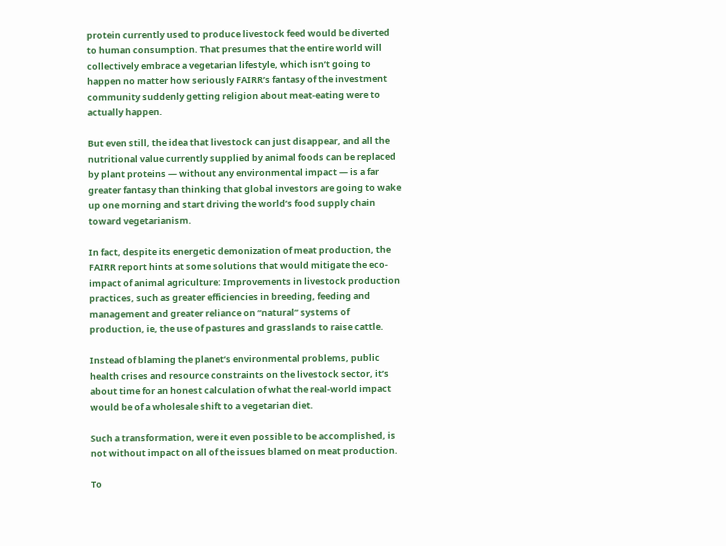protein currently used to produce livestock feed would be diverted to human consumption. That presumes that the entire world will collectively embrace a vegetarian lifestyle, which isn’t going to happen no matter how seriously FAIRR’s fantasy of the investment community suddenly getting religion about meat-eating were to actually happen.

But even still, the idea that livestock can just disappear, and all the nutritional value currently supplied by animal foods can be replaced by plant proteins — without any environmental impact — is a far greater fantasy than thinking that global investors are going to wake up one morning and start driving the world’s food supply chain toward vegetarianism.

In fact, despite its energetic demonization of meat production, the FAIRR report hints at some solutions that would mitigate the eco-impact of animal agriculture: Improvements in livestock production practices, such as greater efficiencies in breeding, feeding and management and greater reliance on “natural” systems of production, ie, the use of pastures and grasslands to raise cattle.

Instead of blaming the planet’s environmental problems, public health crises and resource constraints on the livestock sector, it’s about time for an honest calculation of what the real-world impact would be of a wholesale shift to a vegetarian diet.

Such a transformation, were it even possible to be accomplished, is not without impact on all of the issues blamed on meat production.

To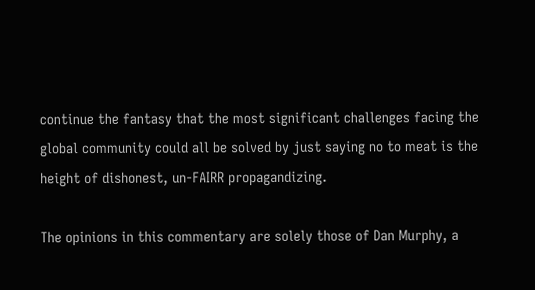continue the fantasy that the most significant challenges facing the global community could all be solved by just saying no to meat is the height of dishonest, un-FAIRR propagandizing.

The opinions in this commentary are solely those of Dan Murphy, a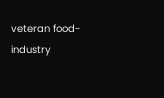veteran food-industry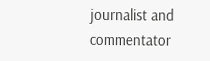journalist and commentator